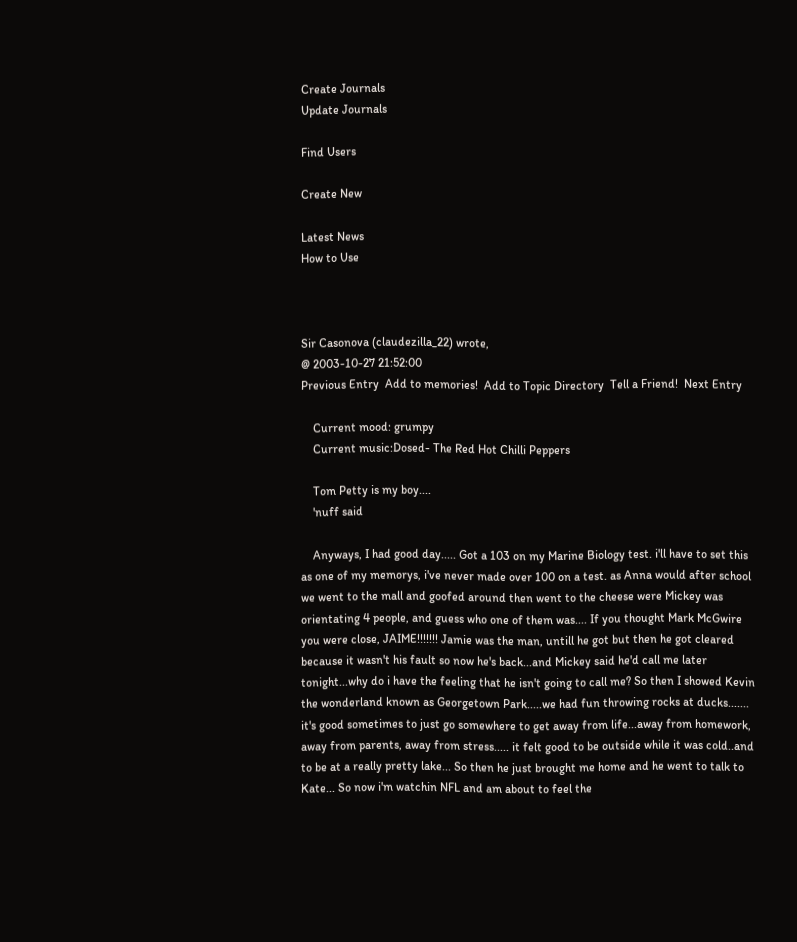Create Journals
Update Journals

Find Users

Create New

Latest News
How to Use



Sir Casonova (claudezilla_22) wrote,
@ 2003-10-27 21:52:00
Previous Entry  Add to memories!  Add to Topic Directory  Tell a Friend!  Next Entry

    Current mood: grumpy
    Current music:Dosed- The Red Hot Chilli Peppers

    Tom Petty is my boy....
    'nuff said

    Anyways, I had good day..... Got a 103 on my Marine Biology test. i'll have to set this as one of my memorys, i've never made over 100 on a test. as Anna would after school we went to the mall and goofed around then went to the cheese were Mickey was orientating 4 people, and guess who one of them was.... If you thought Mark McGwire you were close, JAIME!!!!!!! Jamie was the man, untill he got but then he got cleared because it wasn't his fault so now he's back...and Mickey said he'd call me later tonight...why do i have the feeling that he isn't going to call me? So then I showed Kevin the wonderland known as Georgetown Park.....we had fun throwing rocks at ducks....... it's good sometimes to just go somewhere to get away from life...away from homework, away from parents, away from stress..... it felt good to be outside while it was cold..and to be at a really pretty lake... So then he just brought me home and he went to talk to Kate... So now i'm watchin NFL and am about to feel the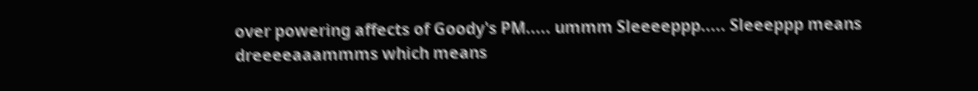over powering affects of Goody's PM..... ummm Sleeeeppp..... Sleeeppp means dreeeeaaammms which means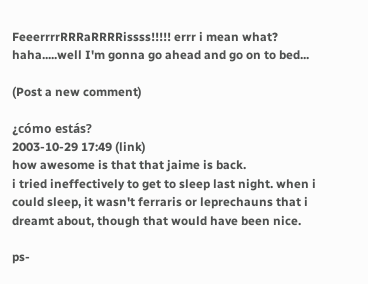FeeerrrrRRRaRRRRissss!!!!! errr i mean what? haha.....well I'm gonna go ahead and go on to bed...

(Post a new comment)

¿cómo estás?
2003-10-29 17:49 (link)
how awesome is that that jaime is back.
i tried ineffectively to get to sleep last night. when i could sleep, it wasn't ferraris or leprechauns that i dreamt about, though that would have been nice.

ps-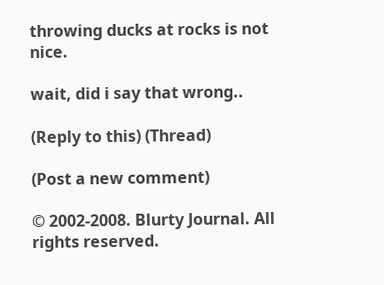throwing ducks at rocks is not nice.

wait, did i say that wrong..

(Reply to this) (Thread)

(Post a new comment)

© 2002-2008. Blurty Journal. All rights reserved.